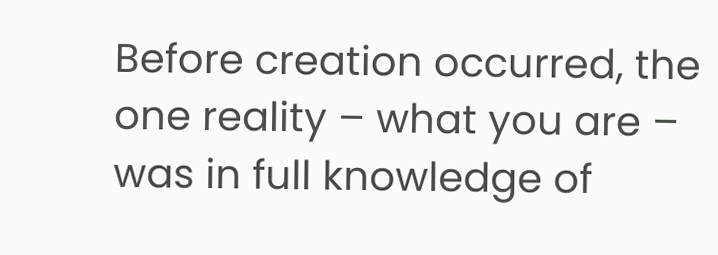Before creation occurred, the one reality – what you are – was in full knowledge of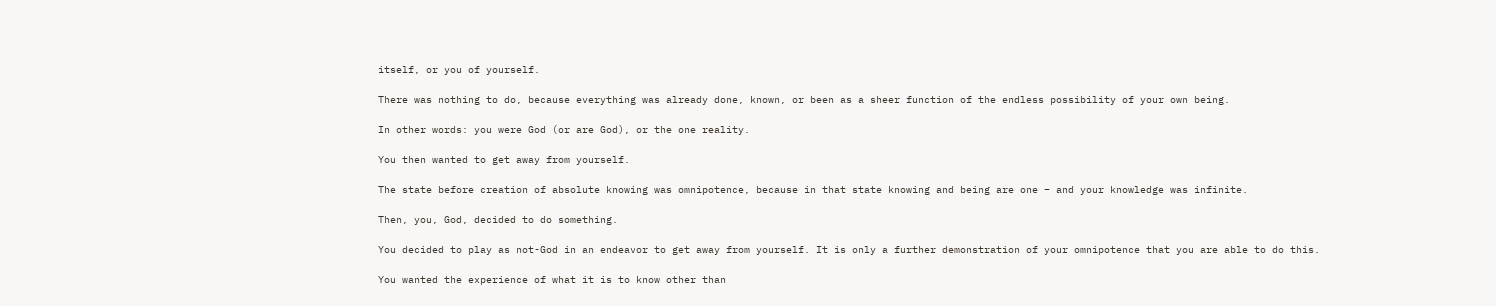itself, or you of yourself.

There was nothing to do, because everything was already done, known, or been as a sheer function of the endless possibility of your own being.

In other words: you were God (or are God), or the one reality.

You then wanted to get away from yourself.

The state before creation of absolute knowing was omnipotence, because in that state knowing and being are one – and your knowledge was infinite.

Then, you, God, decided to do something.

You decided to play as not-God in an endeavor to get away from yourself. It is only a further demonstration of your omnipotence that you are able to do this.

You wanted the experience of what it is to know other than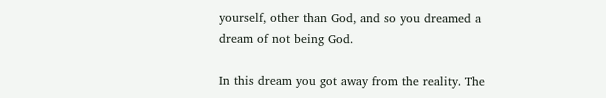yourself, other than God, and so you dreamed a dream of not being God.

In this dream you got away from the reality. The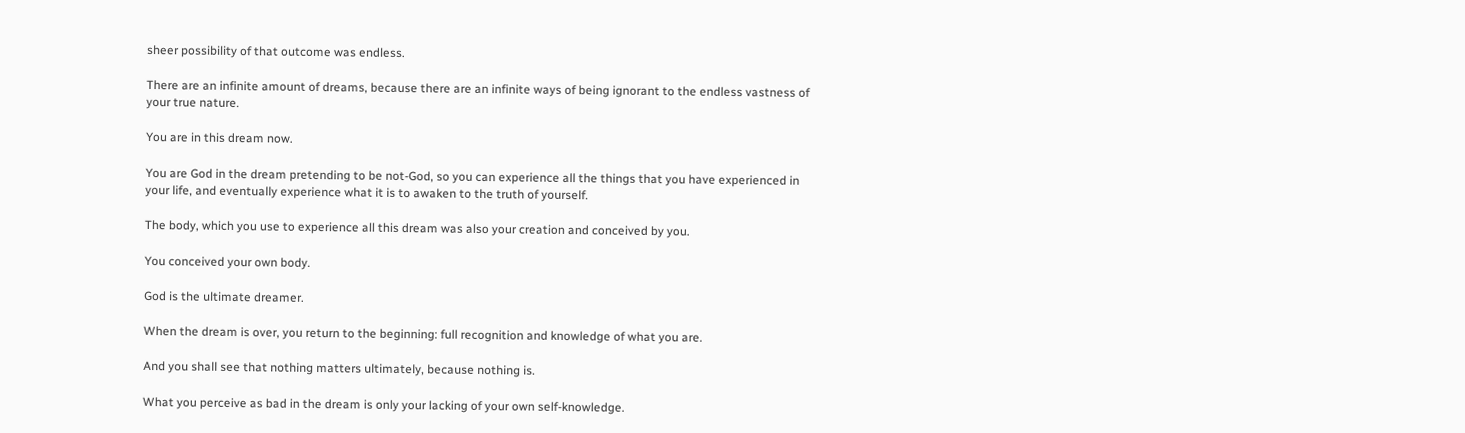sheer possibility of that outcome was endless.

There are an infinite amount of dreams, because there are an infinite ways of being ignorant to the endless vastness of your true nature.

You are in this dream now.

You are God in the dream pretending to be not-God, so you can experience all the things that you have experienced in your life, and eventually experience what it is to awaken to the truth of yourself.

The body, which you use to experience all this dream was also your creation and conceived by you.

You conceived your own body.

God is the ultimate dreamer.

When the dream is over, you return to the beginning: full recognition and knowledge of what you are.

And you shall see that nothing matters ultimately, because nothing is.

What you perceive as bad in the dream is only your lacking of your own self-knowledge.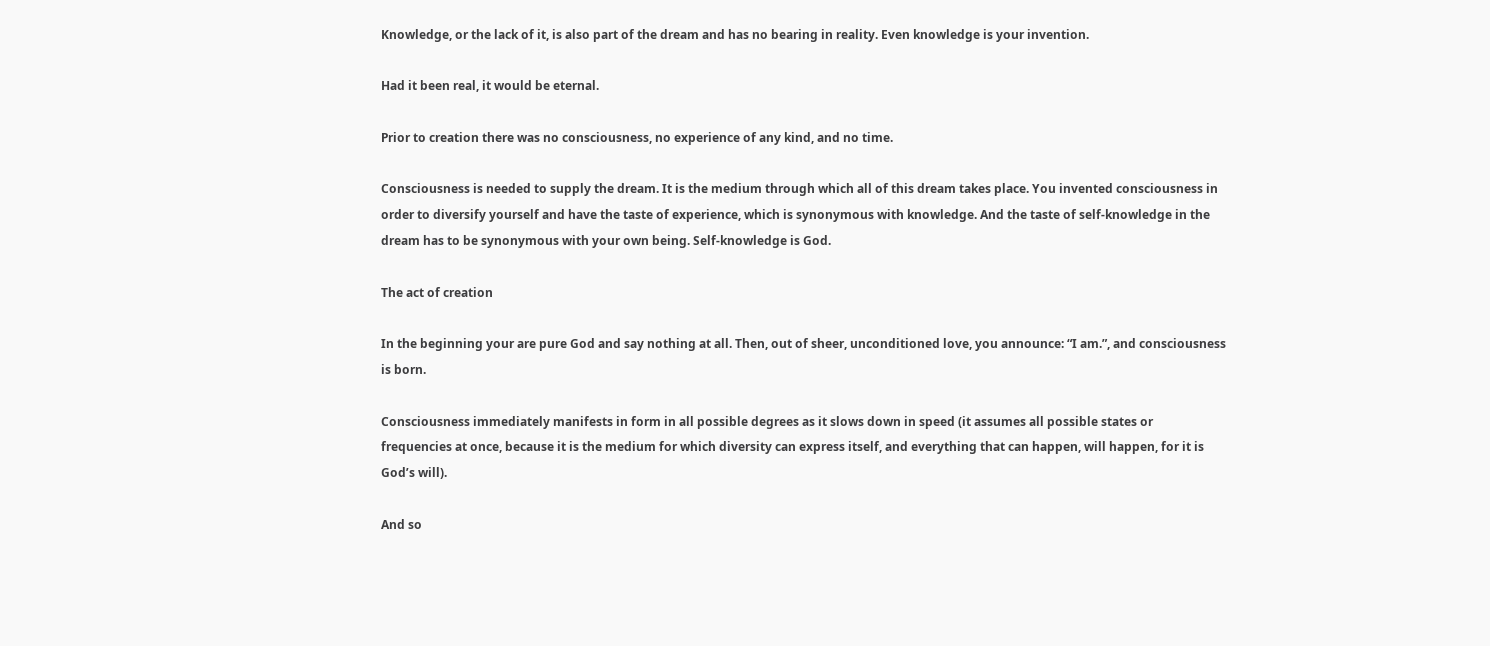Knowledge, or the lack of it, is also part of the dream and has no bearing in reality. Even knowledge is your invention.

Had it been real, it would be eternal.

Prior to creation there was no consciousness, no experience of any kind, and no time.

Consciousness is needed to supply the dream. It is the medium through which all of this dream takes place. You invented consciousness in order to diversify yourself and have the taste of experience, which is synonymous with knowledge. And the taste of self-knowledge in the dream has to be synonymous with your own being. Self-knowledge is God.

The act of creation

In the beginning your are pure God and say nothing at all. Then, out of sheer, unconditioned love, you announce: “I am.”, and consciousness is born.

Consciousness immediately manifests in form in all possible degrees as it slows down in speed (it assumes all possible states or frequencies at once, because it is the medium for which diversity can express itself, and everything that can happen, will happen, for it is God’s will).

And so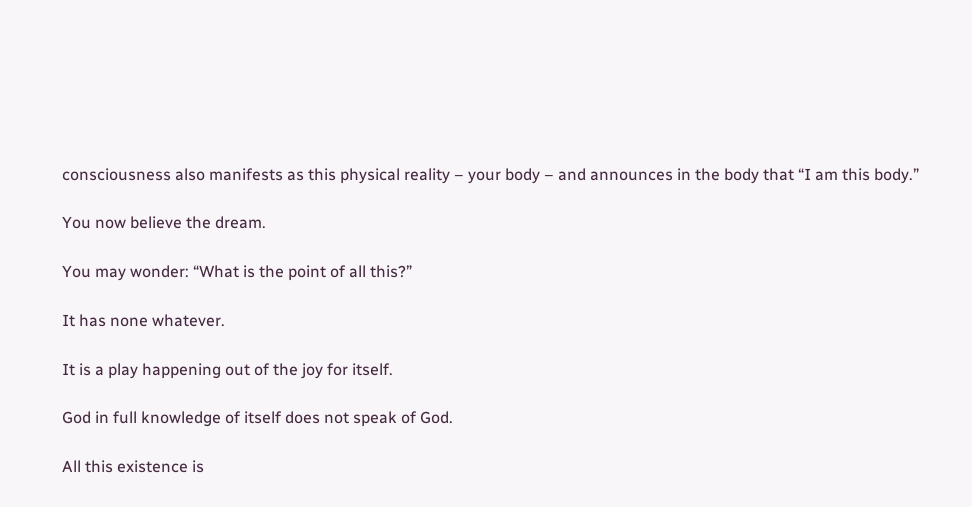consciousness also manifests as this physical reality – your body – and announces in the body that “I am this body.”

You now believe the dream.

You may wonder: “What is the point of all this?”

It has none whatever.

It is a play happening out of the joy for itself.

God in full knowledge of itself does not speak of God.

All this existence is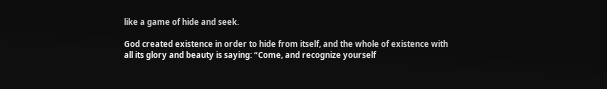like a game of hide and seek.

God created existence in order to hide from itself, and the whole of existence with all its glory and beauty is saying: “Come, and recognize yourself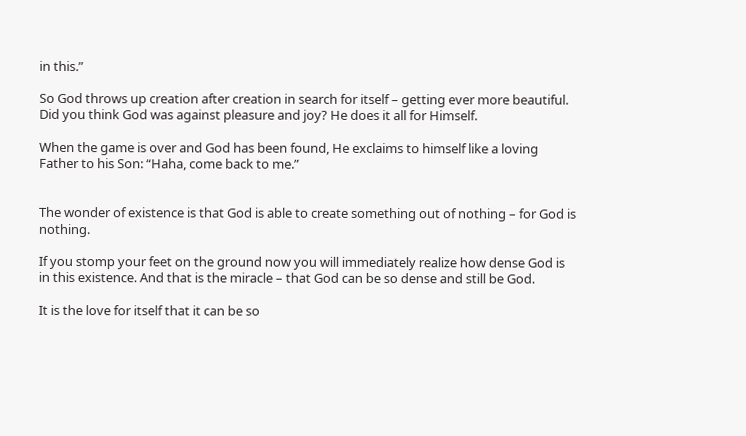in this.”

So God throws up creation after creation in search for itself – getting ever more beautiful. Did you think God was against pleasure and joy? He does it all for Himself.

When the game is over and God has been found, He exclaims to himself like a loving Father to his Son: “Haha, come back to me.”


The wonder of existence is that God is able to create something out of nothing – for God is nothing.

If you stomp your feet on the ground now you will immediately realize how dense God is in this existence. And that is the miracle – that God can be so dense and still be God.

It is the love for itself that it can be so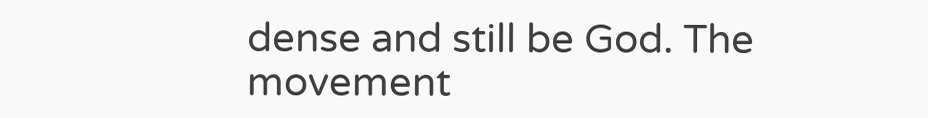dense and still be God. The movement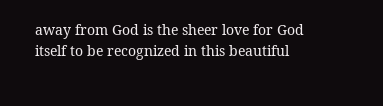away from God is the sheer love for God itself to be recognized in this beautiful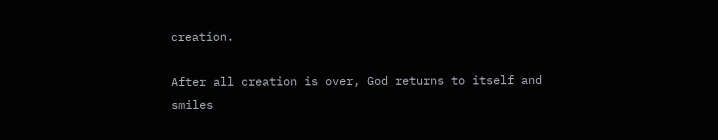creation.

After all creation is over, God returns to itself and smiles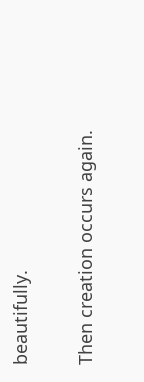beautifully.

Then creation occurs again.